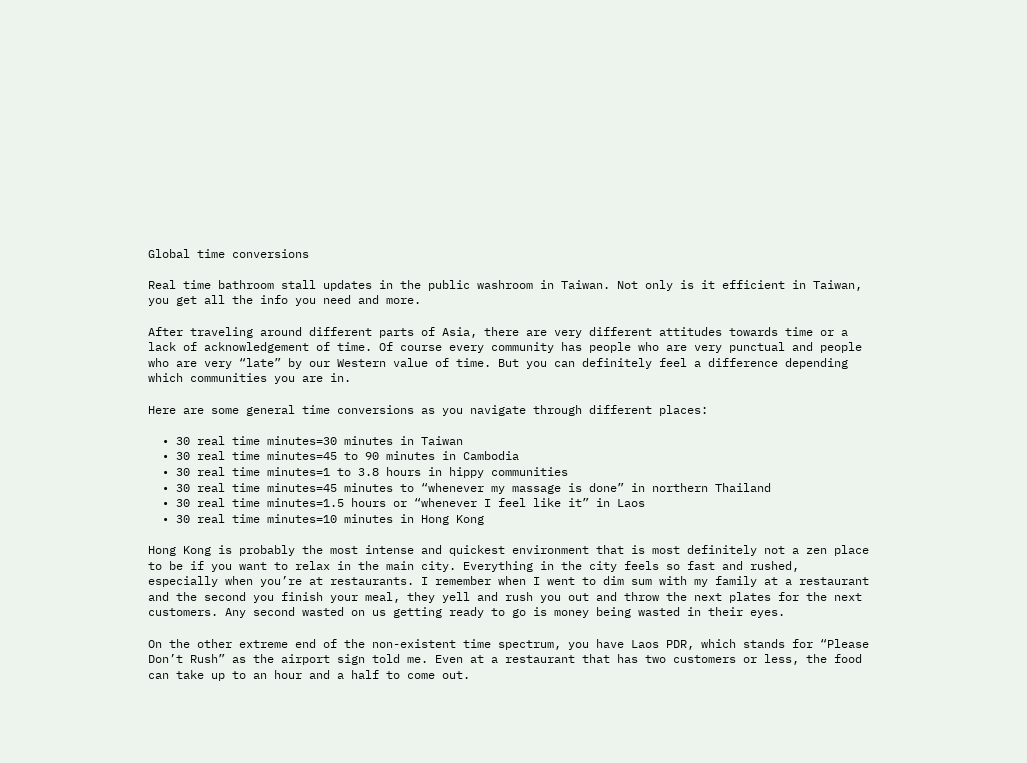Global time conversions

Real time bathroom stall updates in the public washroom in Taiwan. Not only is it efficient in Taiwan, you get all the info you need and more.

After traveling around different parts of Asia, there are very different attitudes towards time or a lack of acknowledgement of time. Of course every community has people who are very punctual and people who are very “late” by our Western value of time. But you can definitely feel a difference depending which communities you are in.

Here are some general time conversions as you navigate through different places:

  • 30 real time minutes=30 minutes in Taiwan
  • 30 real time minutes=45 to 90 minutes in Cambodia
  • 30 real time minutes=1 to 3.8 hours in hippy communities
  • 30 real time minutes=45 minutes to “whenever my massage is done” in northern Thailand
  • 30 real time minutes=1.5 hours or “whenever I feel like it” in Laos
  • 30 real time minutes=10 minutes in Hong Kong

Hong Kong is probably the most intense and quickest environment that is most definitely not a zen place to be if you want to relax in the main city. Everything in the city feels so fast and rushed, especially when you’re at restaurants. I remember when I went to dim sum with my family at a restaurant and the second you finish your meal, they yell and rush you out and throw the next plates for the next customers. Any second wasted on us getting ready to go is money being wasted in their eyes.

On the other extreme end of the non-existent time spectrum, you have Laos PDR, which stands for “Please Don’t Rush” as the airport sign told me. Even at a restaurant that has two customers or less, the food can take up to an hour and a half to come out.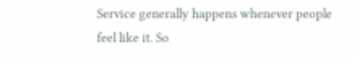Service generally happens whenever people feel like it. So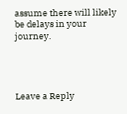assume there will likely be delays in your journey.




Leave a Reply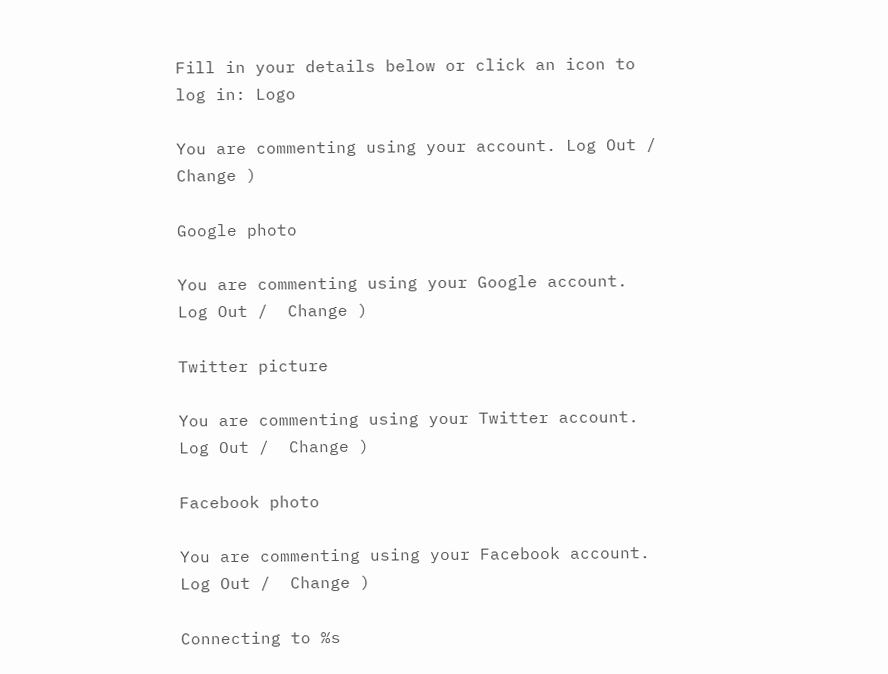Fill in your details below or click an icon to log in: Logo

You are commenting using your account. Log Out /  Change )

Google photo

You are commenting using your Google account. Log Out /  Change )

Twitter picture

You are commenting using your Twitter account. Log Out /  Change )

Facebook photo

You are commenting using your Facebook account. Log Out /  Change )

Connecting to %s